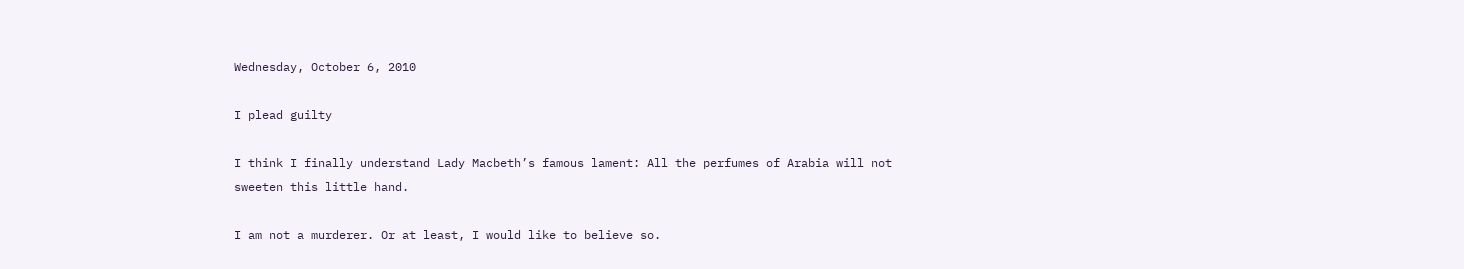Wednesday, October 6, 2010

I plead guilty

I think I finally understand Lady Macbeth’s famous lament: All the perfumes of Arabia will not sweeten this little hand.

I am not a murderer. Or at least, I would like to believe so.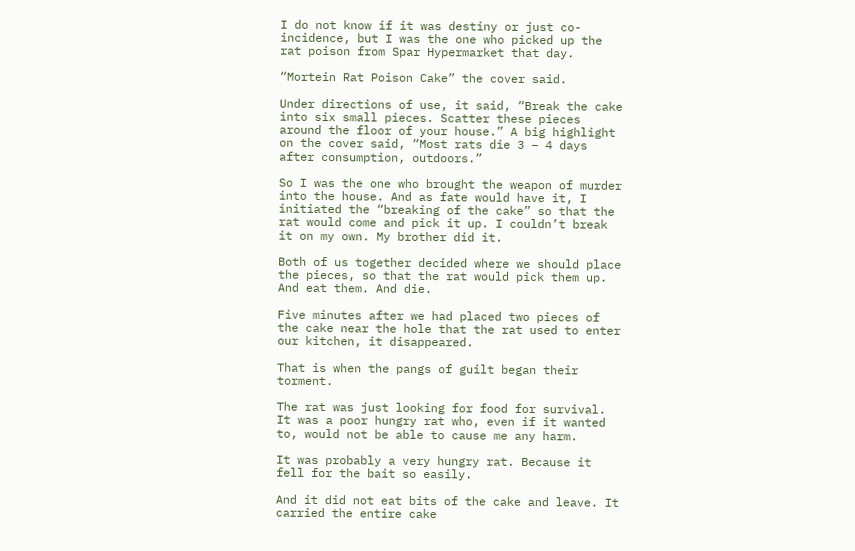I do not know if it was destiny or just co-incidence, but I was the one who picked up the rat poison from Spar Hypermarket that day.

“Mortein Rat Poison Cake” the cover said.

Under directions of use, it said, “Break the cake into six small pieces. Scatter these pieces around the floor of your house.” A big highlight on the cover said, “Most rats die 3 – 4 days after consumption, outdoors.”

So I was the one who brought the weapon of murder into the house. And as fate would have it, I initiated the “breaking of the cake” so that the rat would come and pick it up. I couldn’t break it on my own. My brother did it.

Both of us together decided where we should place the pieces, so that the rat would pick them up. And eat them. And die.

Five minutes after we had placed two pieces of the cake near the hole that the rat used to enter our kitchen, it disappeared.

That is when the pangs of guilt began their torment.

The rat was just looking for food for survival. It was a poor hungry rat who, even if it wanted to, would not be able to cause me any harm.

It was probably a very hungry rat. Because it fell for the bait so easily.

And it did not eat bits of the cake and leave. It carried the entire cake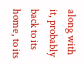along with it, probably back to its home, to its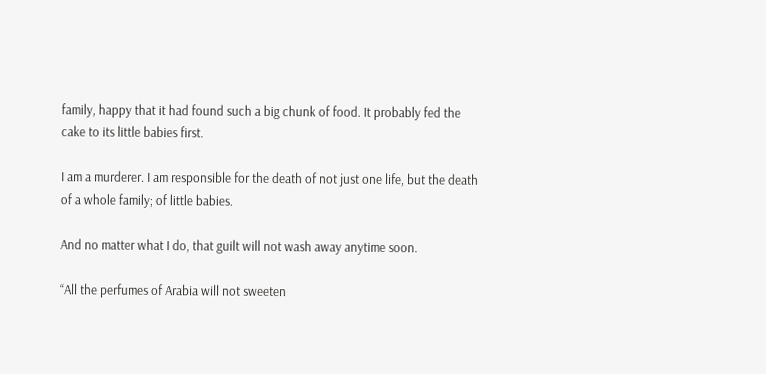family, happy that it had found such a big chunk of food. It probably fed the cake to its little babies first.

I am a murderer. I am responsible for the death of not just one life, but the death of a whole family; of little babies.

And no matter what I do, that guilt will not wash away anytime soon.

“All the perfumes of Arabia will not sweeten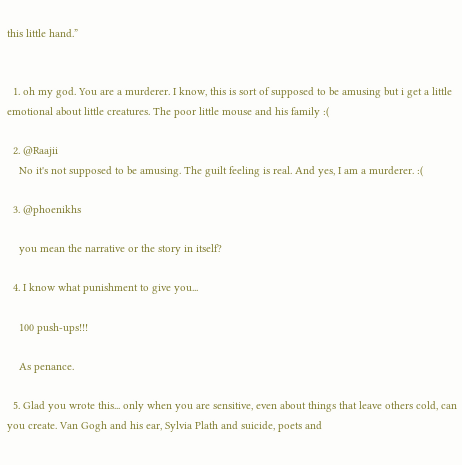this little hand.”


  1. oh my god. You are a murderer. I know, this is sort of supposed to be amusing but i get a little emotional about little creatures. The poor little mouse and his family :(

  2. @Raajii
    No it's not supposed to be amusing. The guilt feeling is real. And yes, I am a murderer. :(

  3. @phoenikhs

    you mean the narrative or the story in itself?

  4. I know what punishment to give you...

    100 push-ups!!!

    As penance.

  5. Glad you wrote this... only when you are sensitive, even about things that leave others cold, can you create. Van Gogh and his ear, Sylvia Plath and suicide, poets and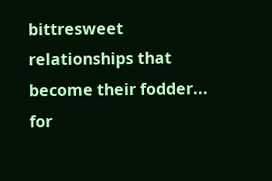bittresweet relationships that become their fodder... for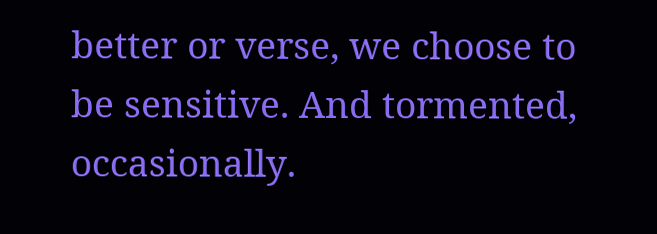better or verse, we choose to be sensitive. And tormented, occasionally.